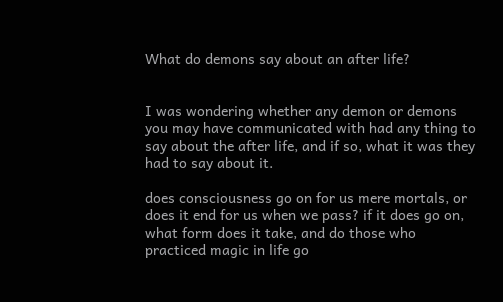What do demons say about an after life?


I was wondering whether any demon or demons you may have communicated with had any thing to say about the after life, and if so, what it was they had to say about it.

does consciousness go on for us mere mortals, or does it end for us when we pass? if it does go on, what form does it take, and do those who practiced magic in life go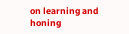on learning and honing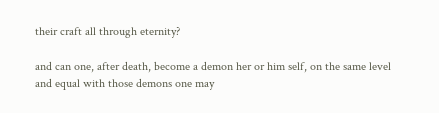their craft all through eternity?

and can one, after death, become a demon her or him self, on the same level and equal with those demons one may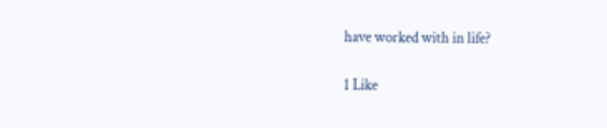have worked with in life?

1 Like